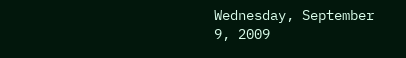Wednesday, September 9, 2009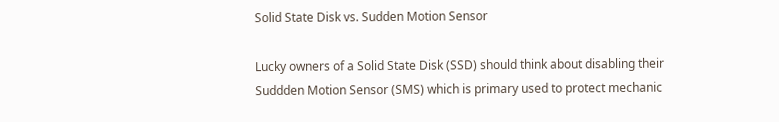Solid State Disk vs. Sudden Motion Sensor

Lucky owners of a Solid State Disk (SSD) should think about disabling their Suddden Motion Sensor (SMS) which is primary used to protect mechanic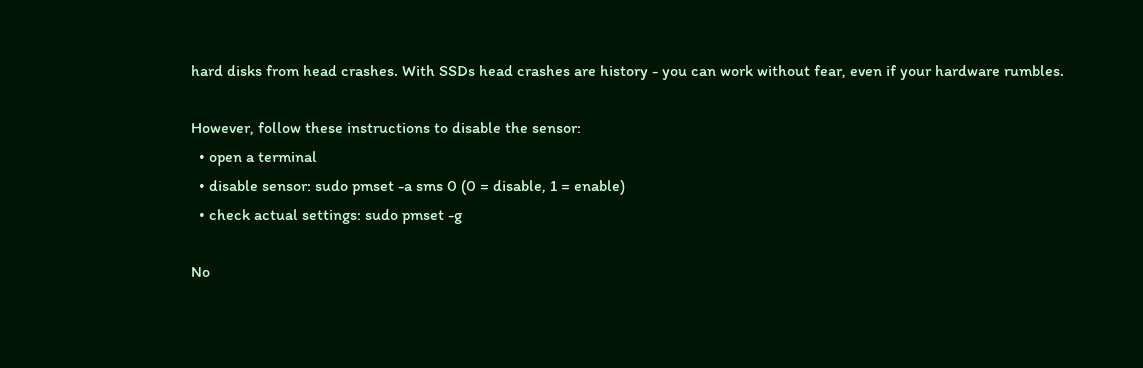hard disks from head crashes. With SSDs head crashes are history - you can work without fear, even if your hardware rumbles.

However, follow these instructions to disable the sensor:
  • open a terminal
  • disable sensor: sudo pmset -a sms 0 (0 = disable, 1 = enable)
  • check actual settings: sudo pmset -g

No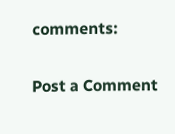comments:

Post a Comment